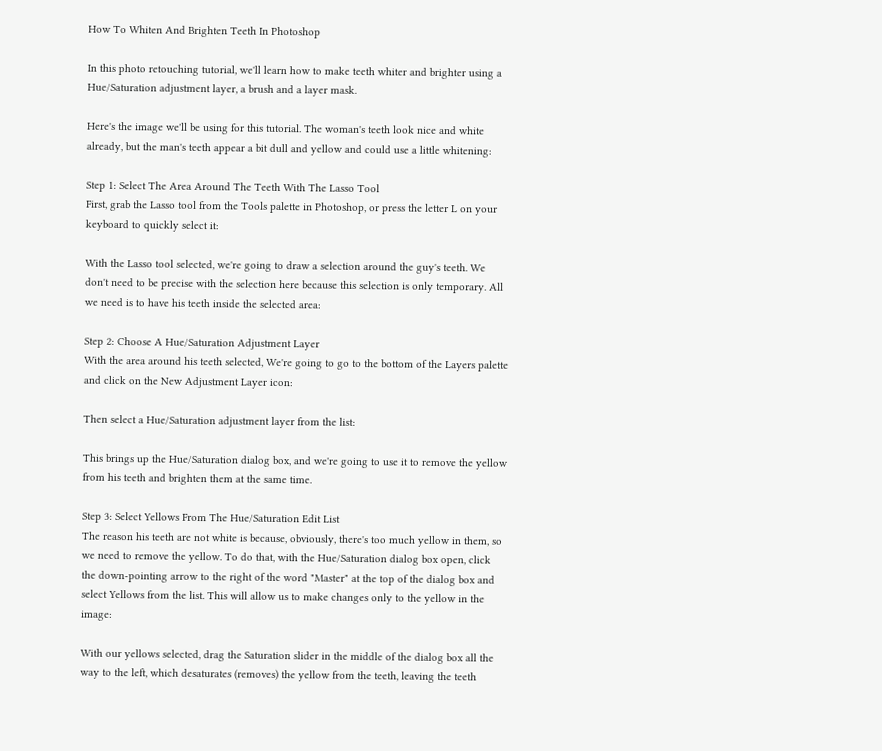How To Whiten And Brighten Teeth In Photoshop

In this photo retouching tutorial, we'll learn how to make teeth whiter and brighter using a Hue/Saturation adjustment layer, a brush and a layer mask.

Here's the image we'll be using for this tutorial. The woman's teeth look nice and white already, but the man's teeth appear a bit dull and yellow and could use a little whitening:

Step 1: Select The Area Around The Teeth With The Lasso Tool
First, grab the Lasso tool from the Tools palette in Photoshop, or press the letter L on your keyboard to quickly select it:

With the Lasso tool selected, we're going to draw a selection around the guy's teeth. We don't need to be precise with the selection here because this selection is only temporary. All we need is to have his teeth inside the selected area:

Step 2: Choose A Hue/Saturation Adjustment Layer
With the area around his teeth selected, We're going to go to the bottom of the Layers palette and click on the New Adjustment Layer icon:

Then select a Hue/Saturation adjustment layer from the list:

This brings up the Hue/Saturation dialog box, and we're going to use it to remove the yellow from his teeth and brighten them at the same time.

Step 3: Select Yellows From The Hue/Saturation Edit List
The reason his teeth are not white is because, obviously, there's too much yellow in them, so we need to remove the yellow. To do that, with the Hue/Saturation dialog box open, click the down-pointing arrow to the right of the word "Master" at the top of the dialog box and select Yellows from the list. This will allow us to make changes only to the yellow in the image:

With our yellows selected, drag the Saturation slider in the middle of the dialog box all the way to the left, which desaturates (removes) the yellow from the teeth, leaving the teeth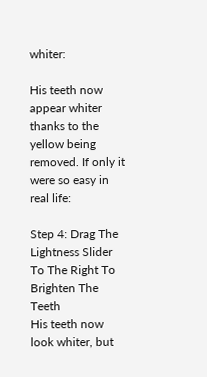whiter:

His teeth now appear whiter thanks to the yellow being removed. If only it were so easy in real life:

Step 4: Drag The Lightness Slider To The Right To Brighten The Teeth
His teeth now look whiter, but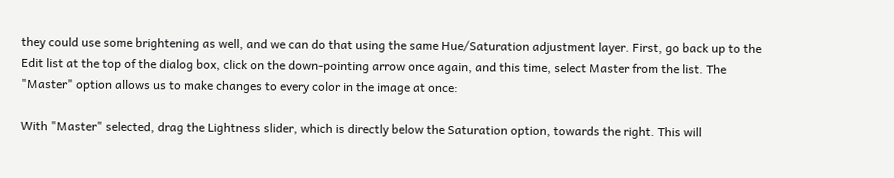they could use some brightening as well, and we can do that using the same Hue/Saturation adjustment layer. First, go back up to the Edit list at the top of the dialog box, click on the down-pointing arrow once again, and this time, select Master from the list. The "Master" option allows us to make changes to every color in the image at once:

With "Master" selected, drag the Lightness slider, which is directly below the Saturation option, towards the right. This will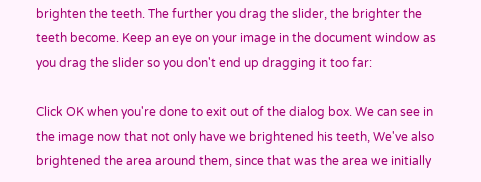brighten the teeth. The further you drag the slider, the brighter the teeth become. Keep an eye on your image in the document window as you drag the slider so you don't end up dragging it too far:

Click OK when you're done to exit out of the dialog box. We can see in the image now that not only have we brightened his teeth, We've also brightened the area around them, since that was the area we initially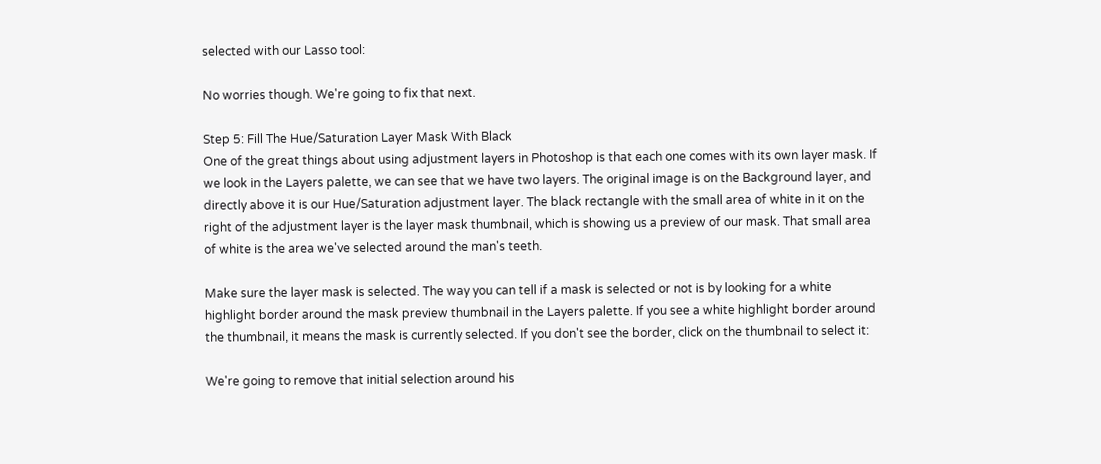selected with our Lasso tool:

No worries though. We're going to fix that next.

Step 5: Fill The Hue/Saturation Layer Mask With Black
One of the great things about using adjustment layers in Photoshop is that each one comes with its own layer mask. If we look in the Layers palette, we can see that we have two layers. The original image is on the Background layer, and directly above it is our Hue/Saturation adjustment layer. The black rectangle with the small area of white in it on the right of the adjustment layer is the layer mask thumbnail, which is showing us a preview of our mask. That small area of white is the area we've selected around the man's teeth.

Make sure the layer mask is selected. The way you can tell if a mask is selected or not is by looking for a white highlight border around the mask preview thumbnail in the Layers palette. If you see a white highlight border around the thumbnail, it means the mask is currently selected. If you don't see the border, click on the thumbnail to select it:

We're going to remove that initial selection around his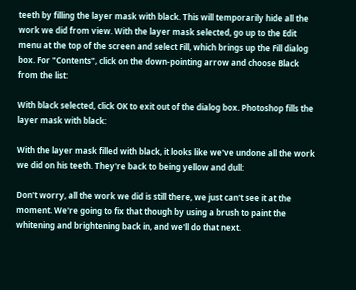teeth by filling the layer mask with black. This will temporarily hide all the work we did from view. With the layer mask selected, go up to the Edit menu at the top of the screen and select Fill, which brings up the Fill dialog box. For "Contents", click on the down-pointing arrow and choose Black from the list:

With black selected, click OK to exit out of the dialog box. Photoshop fills the layer mask with black:

With the layer mask filled with black, it looks like we've undone all the work we did on his teeth. They're back to being yellow and dull:

Don't worry, all the work we did is still there, we just can't see it at the moment. We're going to fix that though by using a brush to paint the whitening and brightening back in, and we'll do that next.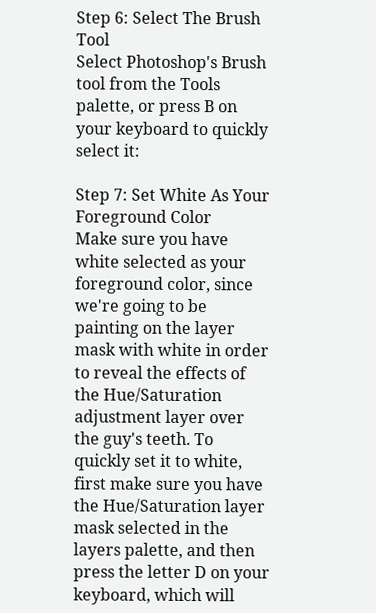Step 6: Select The Brush Tool
Select Photoshop's Brush tool from the Tools palette, or press B on your keyboard to quickly select it:

Step 7: Set White As Your Foreground Color
Make sure you have white selected as your foreground color, since we're going to be painting on the layer mask with white in order to reveal the effects of the Hue/Saturation adjustment layer over the guy's teeth. To quickly set it to white, first make sure you have the Hue/Saturation layer mask selected in the layers palette, and then press the letter D on your keyboard, which will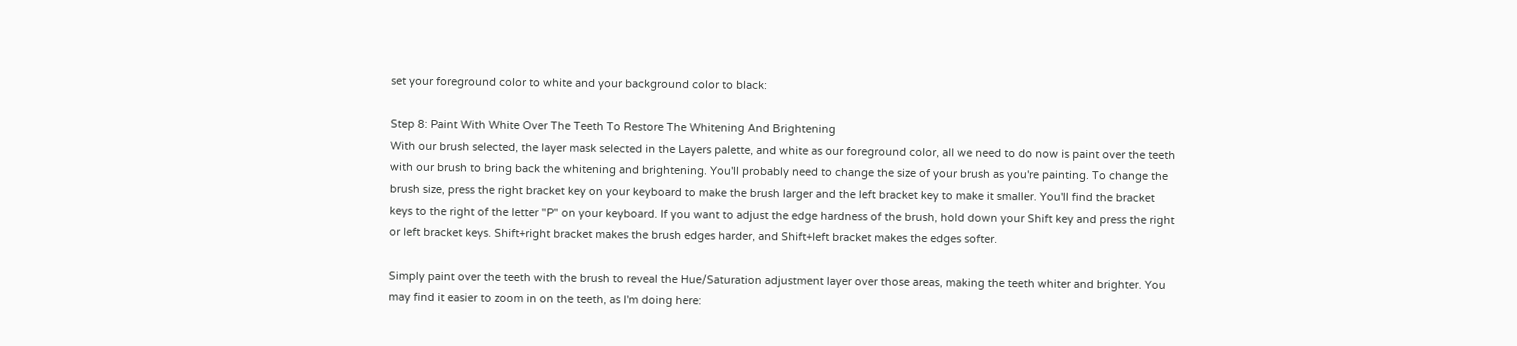set your foreground color to white and your background color to black:

Step 8: Paint With White Over The Teeth To Restore The Whitening And Brightening
With our brush selected, the layer mask selected in the Layers palette, and white as our foreground color, all we need to do now is paint over the teeth with our brush to bring back the whitening and brightening. You'll probably need to change the size of your brush as you're painting. To change the brush size, press the right bracket key on your keyboard to make the brush larger and the left bracket key to make it smaller. You'll find the bracket keys to the right of the letter "P" on your keyboard. If you want to adjust the edge hardness of the brush, hold down your Shift key and press the right or left bracket keys. Shift+right bracket makes the brush edges harder, and Shift+left bracket makes the edges softer.

Simply paint over the teeth with the brush to reveal the Hue/Saturation adjustment layer over those areas, making the teeth whiter and brighter. You may find it easier to zoom in on the teeth, as I'm doing here: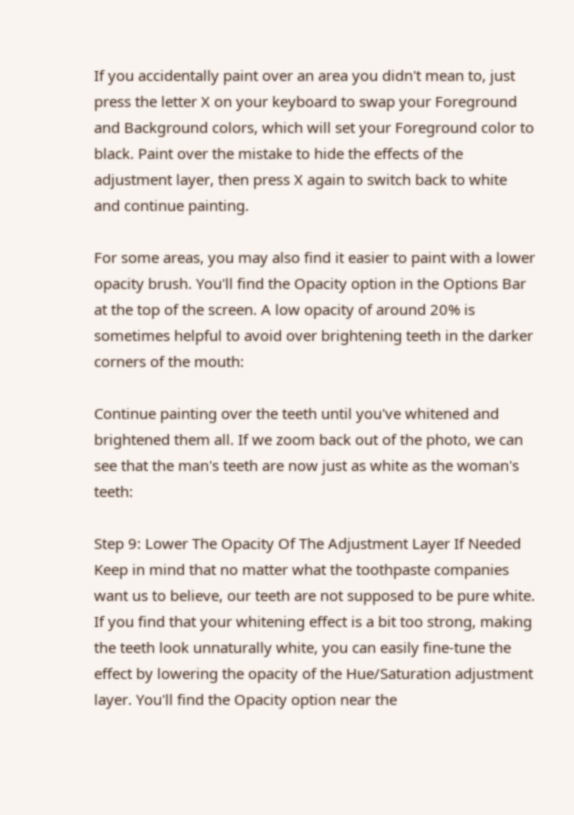If you accidentally paint over an area you didn't mean to, just press the letter X on your keyboard to swap your Foreground and Background colors, which will set your Foreground color to black. Paint over the mistake to hide the effects of the adjustment layer, then press X again to switch back to white and continue painting.

For some areas, you may also find it easier to paint with a lower opacity brush. You'll find the Opacity option in the Options Bar at the top of the screen. A low opacity of around 20% is sometimes helpful to avoid over brightening teeth in the darker corners of the mouth:

Continue painting over the teeth until you've whitened and brightened them all. If we zoom back out of the photo, we can see that the man's teeth are now just as white as the woman's teeth:

Step 9: Lower The Opacity Of The Adjustment Layer If Needed
Keep in mind that no matter what the toothpaste companies want us to believe, our teeth are not supposed to be pure white. If you find that your whitening effect is a bit too strong, making the teeth look unnaturally white, you can easily fine-tune the effect by lowering the opacity of the Hue/Saturation adjustment layer. You'll find the Opacity option near the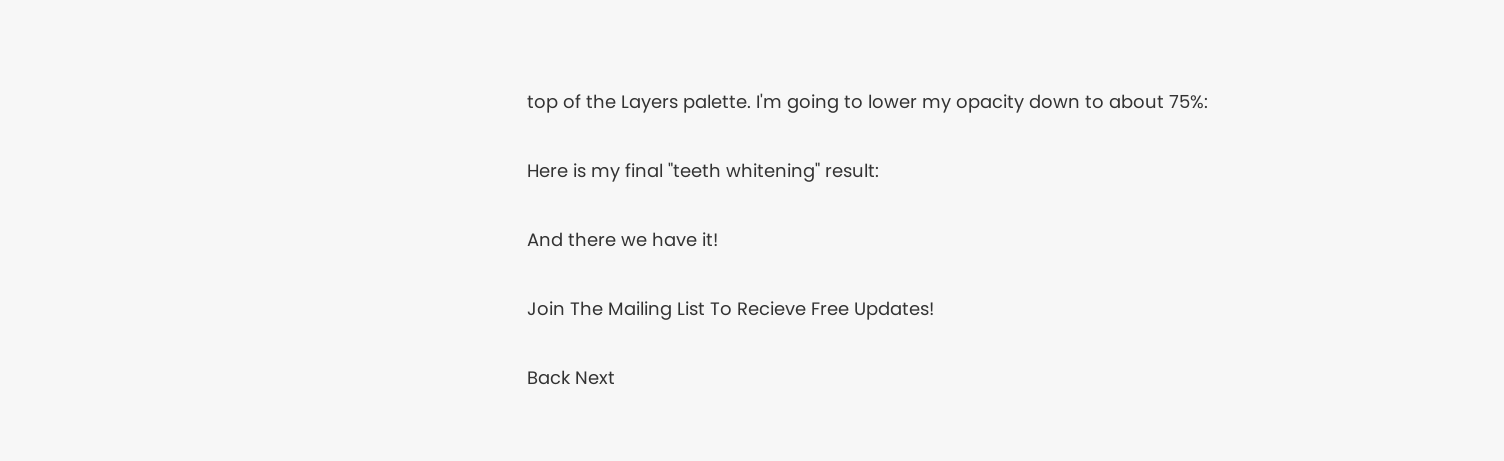top of the Layers palette. I'm going to lower my opacity down to about 75%:

Here is my final "teeth whitening" result:

And there we have it!

Join The Mailing List To Recieve Free Updates!

Back Next